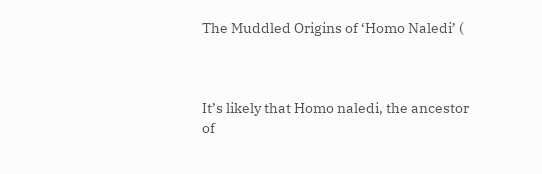The Muddled Origins of ‘Homo Naledi’ (



It’s likely that Homo naledi, the ancestor of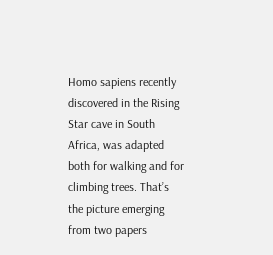Homo sapiens recently discovered in the Rising Star cave in South Africa, was adapted both for walking and for climbing trees. That’s the picture emerging from two papers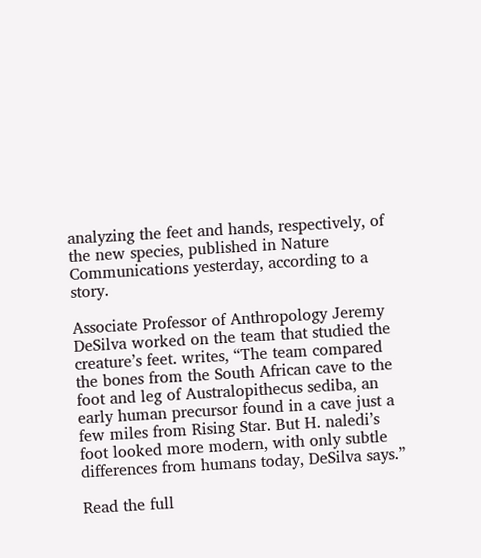analyzing the feet and hands, respectively, of the new species, published in Nature Communications yesterday, according to a story.

Associate Professor of Anthropology Jeremy DeSilva worked on the team that studied the creature’s feet. writes, “The team compared the bones from the South African cave to the foot and leg of Australopithecus sediba, an early human precursor found in a cave just a few miles from Rising Star. But H. naledi’s foot looked more modern, with only subtle differences from humans today, DeSilva says.”

Read the full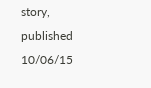story, published 10/06/15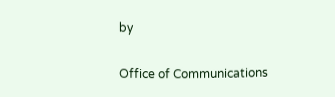by

Office of Communications